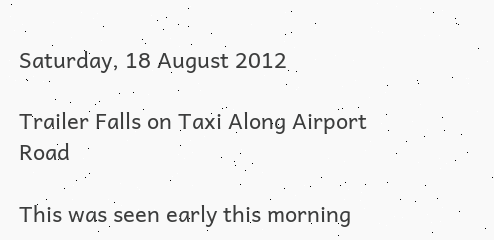Saturday, 18 August 2012

Trailer Falls on Taxi Along Airport Road

This was seen early this morning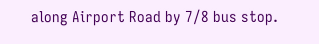along Airport Road by 7/8 bus stop.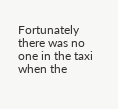Fortunately there was no one in the taxi when the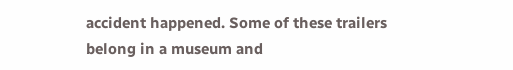accident happened. Some of these trailers belong in a museum and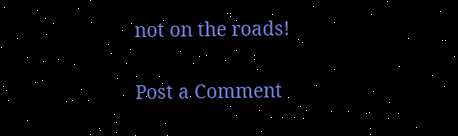not on the roads!


Post a Comment